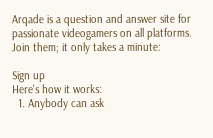Arqade is a question and answer site for passionate videogamers on all platforms. Join them; it only takes a minute:

Sign up
Here's how it works:
  1. Anybody can ask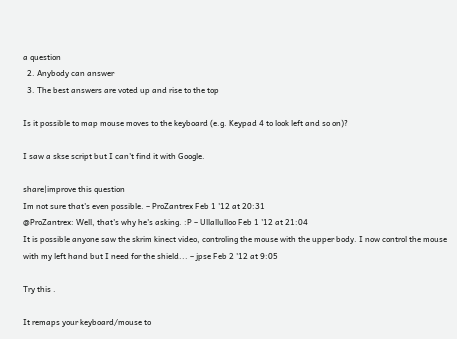a question
  2. Anybody can answer
  3. The best answers are voted up and rise to the top

Is it possible to map mouse moves to the keyboard (e.g. Keypad 4 to look left and so on)?

I saw a skse script but I can't find it with Google.

share|improve this question
Im not sure that's even possible. – ProZantrex Feb 1 '12 at 20:31
@ProZantrex: Well, that's why he's asking. :P – Ullallulloo Feb 1 '12 at 21:04
It is possible anyone saw the skrim kinect video, controling the mouse with the upper body. I now control the mouse with my left hand but I need for the shield... – jpse Feb 2 '12 at 9:05

Try this .

It remaps your keyboard/mouse to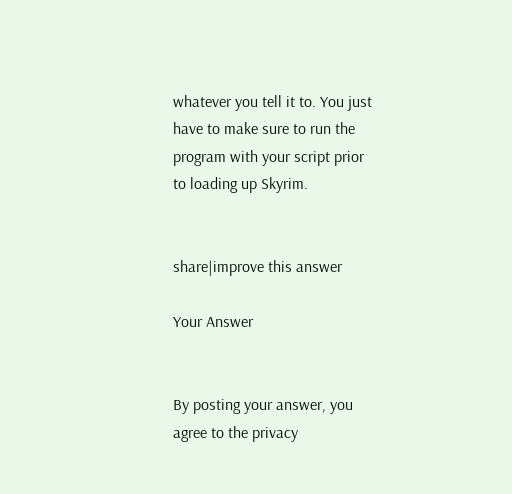whatever you tell it to. You just have to make sure to run the program with your script prior to loading up Skyrim.


share|improve this answer

Your Answer


By posting your answer, you agree to the privacy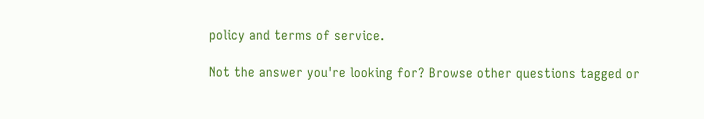policy and terms of service.

Not the answer you're looking for? Browse other questions tagged or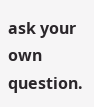ask your own question.